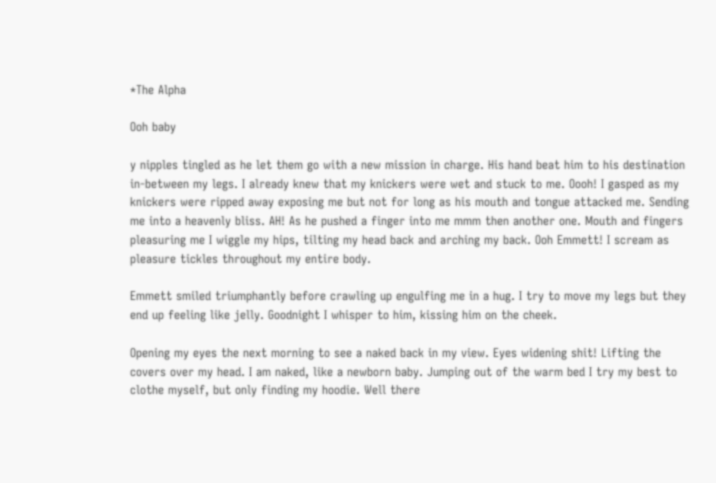*The Alpha

Ooh baby

y nipples tingled as he let them go with a new mission in charge. His hand beat him to his destination in-between my legs. I already knew that my knickers were wet and stuck to me. Oooh! I gasped as my knickers were ripped away exposing me but not for long as his mouth and tongue attacked me. Sending me into a heavenly bliss. AH! As he pushed a finger into me mmm then another one. Mouth and fingers pleasuring me I wiggle my hips, tilting my head back and arching my back. Ooh Emmett! I scream as pleasure tickles throughout my entire body.

Emmett smiled triumphantly before crawling up engulfing me in a hug. I try to move my legs but they end up feeling like jelly. Goodnight I whisper to him, kissing him on the cheek.

Opening my eyes the next morning to see a naked back in my view. Eyes widening shit! Lifting the covers over my head. I am naked, like a newborn baby. Jumping out of the warm bed I try my best to clothe myself, but only finding my hoodie. Well there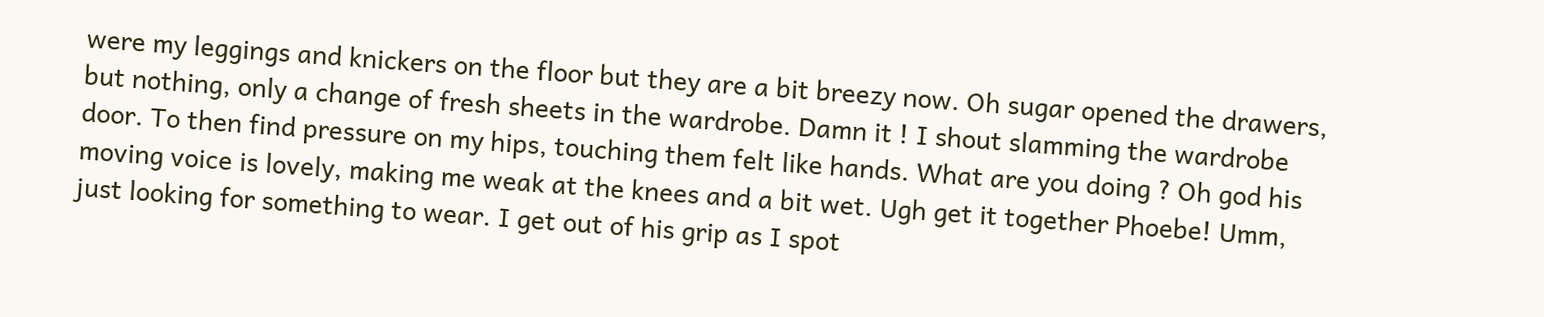were my leggings and knickers on the floor but they are a bit breezy now. Oh sugar opened the drawers, but nothing, only a change of fresh sheets in the wardrobe. Damn it ! I shout slamming the wardrobe door. To then find pressure on my hips, touching them felt like hands. What are you doing ? Oh god his moving voice is lovely, making me weak at the knees and a bit wet. Ugh get it together Phoebe! Umm, just looking for something to wear. I get out of his grip as I spot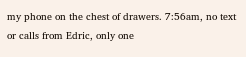my phone on the chest of drawers. 7:56am, no text or calls from Edric, only one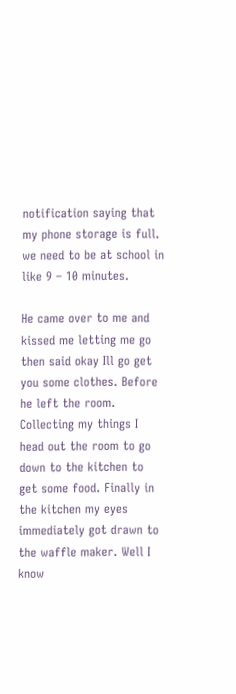notification saying that my phone storage is full. we need to be at school in like 9 – 10 minutes.

He came over to me and kissed me letting me go then said okay Ill go get you some clothes. Before he left the room. Collecting my things I head out the room to go down to the kitchen to get some food. Finally in the kitchen my eyes immediately got drawn to the waffle maker. Well I know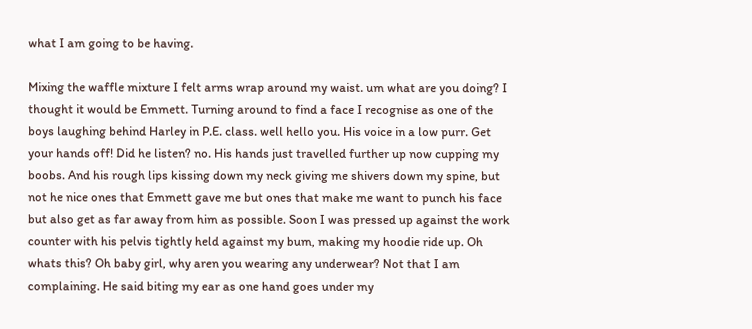what I am going to be having.

Mixing the waffle mixture I felt arms wrap around my waist. um what are you doing? I thought it would be Emmett. Turning around to find a face I recognise as one of the boys laughing behind Harley in P.E. class. well hello you. His voice in a low purr. Get your hands off! Did he listen? no. His hands just travelled further up now cupping my boobs. And his rough lips kissing down my neck giving me shivers down my spine, but not he nice ones that Emmett gave me but ones that make me want to punch his face but also get as far away from him as possible. Soon I was pressed up against the work counter with his pelvis tightly held against my bum, making my hoodie ride up. Oh whats this? Oh baby girl, why aren you wearing any underwear? Not that I am complaining. He said biting my ear as one hand goes under my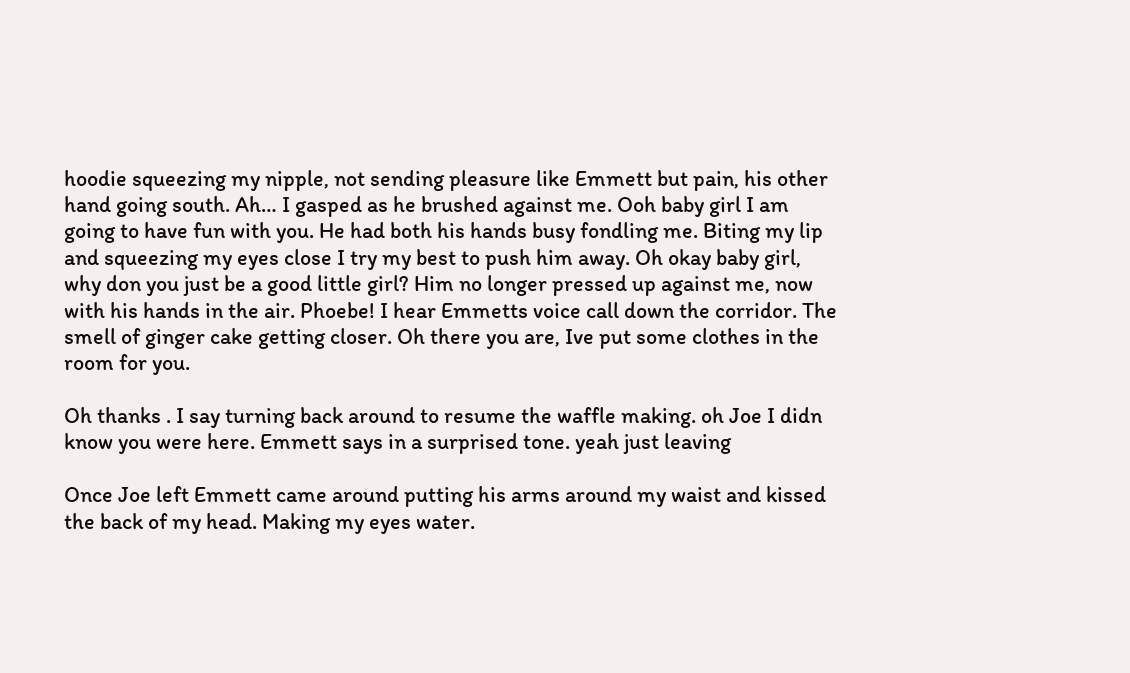hoodie squeezing my nipple, not sending pleasure like Emmett but pain, his other hand going south. Ah… I gasped as he brushed against me. Ooh baby girl I am going to have fun with you. He had both his hands busy fondling me. Biting my lip and squeezing my eyes close I try my best to push him away. Oh okay baby girl, why don you just be a good little girl? Him no longer pressed up against me, now with his hands in the air. Phoebe! I hear Emmetts voice call down the corridor. The smell of ginger cake getting closer. Oh there you are, Ive put some clothes in the room for you.

Oh thanks . I say turning back around to resume the waffle making. oh Joe I didn know you were here. Emmett says in a surprised tone. yeah just leaving

Once Joe left Emmett came around putting his arms around my waist and kissed the back of my head. Making my eyes water.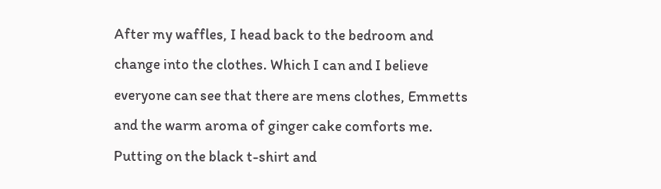After my waffles, I head back to the bedroom and change into the clothes. Which I can and I believe everyone can see that there are mens clothes, Emmetts and the warm aroma of ginger cake comforts me. Putting on the black t-shirt and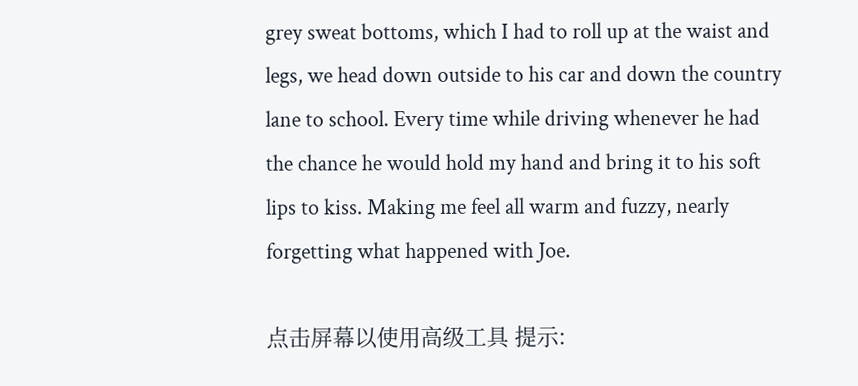grey sweat bottoms, which I had to roll up at the waist and legs, we head down outside to his car and down the country lane to school. Every time while driving whenever he had the chance he would hold my hand and bring it to his soft lips to kiss. Making me feel all warm and fuzzy, nearly forgetting what happened with Joe.

点击屏幕以使用高级工具 提示: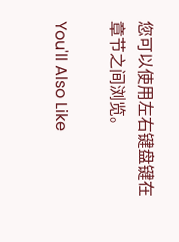您可以使用左右键盘键在章节之间浏览。

You'll Also Like